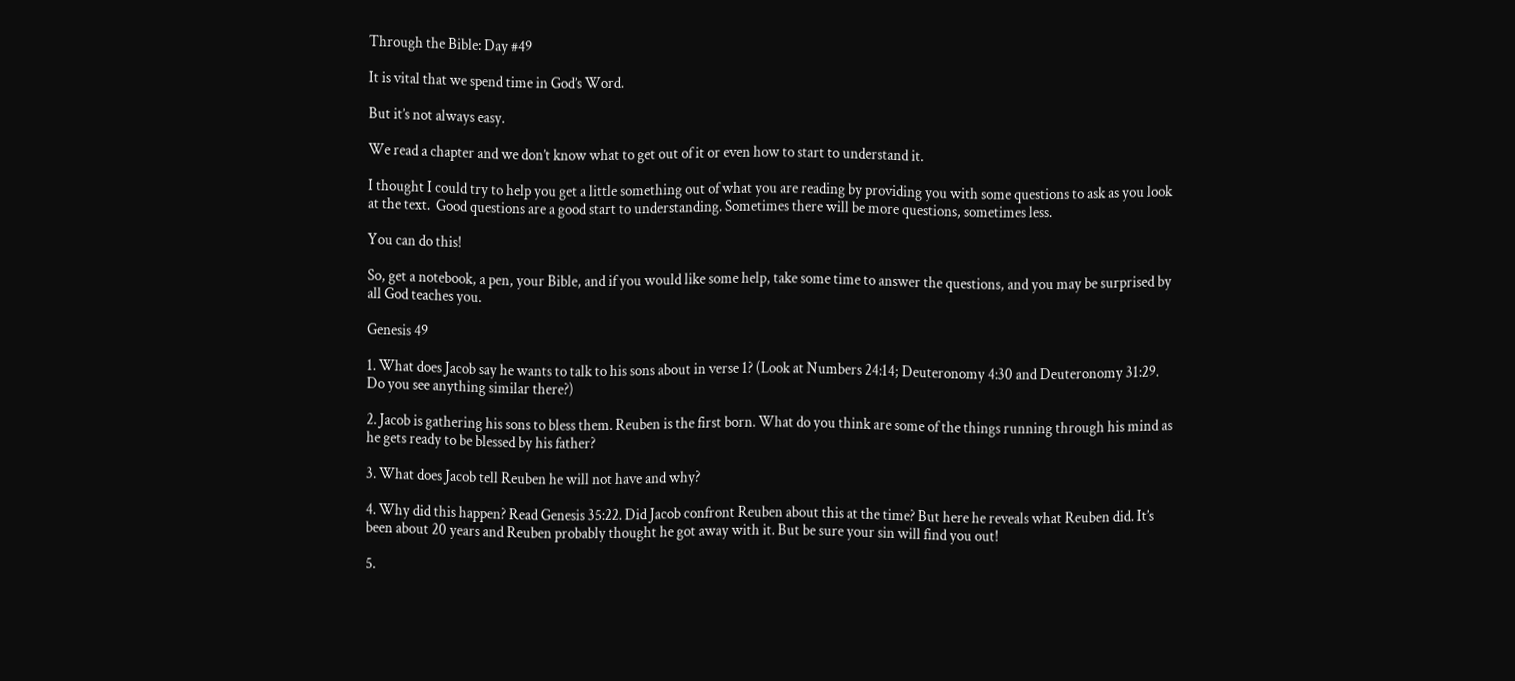Through the Bible: Day #49

It is vital that we spend time in God’s Word.

But it’s not always easy.

We read a chapter and we don’t know what to get out of it or even how to start to understand it.

I thought I could try to help you get a little something out of what you are reading by providing you with some questions to ask as you look at the text.  Good questions are a good start to understanding. Sometimes there will be more questions, sometimes less.

You can do this!

So, get a notebook, a pen, your Bible, and if you would like some help, take some time to answer the questions, and you may be surprised by all God teaches you.

Genesis 49

1. What does Jacob say he wants to talk to his sons about in verse 1? (Look at Numbers 24:14; Deuteronomy 4:30 and Deuteronomy 31:29. Do you see anything similar there?)

2. Jacob is gathering his sons to bless them. Reuben is the first born. What do you think are some of the things running through his mind as he gets ready to be blessed by his father?

3. What does Jacob tell Reuben he will not have and why?

4. Why did this happen? Read Genesis 35:22. Did Jacob confront Reuben about this at the time? But here he reveals what Reuben did. It’s been about 20 years and Reuben probably thought he got away with it. But be sure your sin will find you out!

5.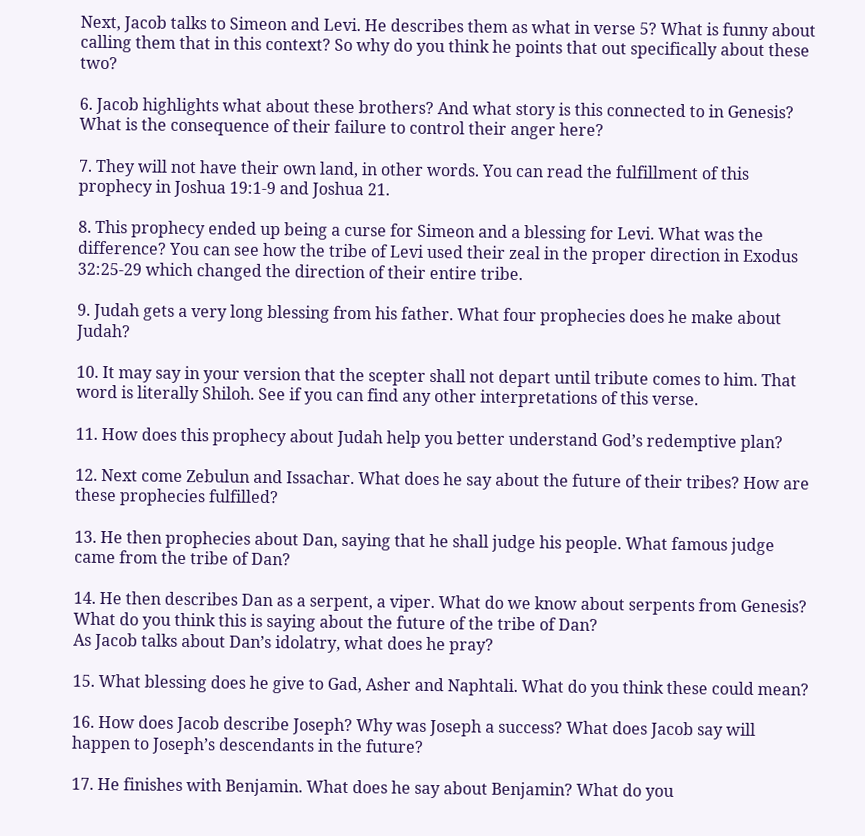Next, Jacob talks to Simeon and Levi. He describes them as what in verse 5? What is funny about calling them that in this context? So why do you think he points that out specifically about these two?

6. Jacob highlights what about these brothers? And what story is this connected to in Genesis? What is the consequence of their failure to control their anger here?

7. They will not have their own land, in other words. You can read the fulfillment of this prophecy in Joshua 19:1-9 and Joshua 21.

8. This prophecy ended up being a curse for Simeon and a blessing for Levi. What was the difference? You can see how the tribe of Levi used their zeal in the proper direction in Exodus 32:25-29 which changed the direction of their entire tribe.

9. Judah gets a very long blessing from his father. What four prophecies does he make about Judah?

10. It may say in your version that the scepter shall not depart until tribute comes to him. That word is literally Shiloh. See if you can find any other interpretations of this verse.

11. How does this prophecy about Judah help you better understand God’s redemptive plan?

12. Next come Zebulun and Issachar. What does he say about the future of their tribes? How are these prophecies fulfilled?

13. He then prophecies about Dan, saying that he shall judge his people. What famous judge came from the tribe of Dan?

14. He then describes Dan as a serpent, a viper. What do we know about serpents from Genesis? What do you think this is saying about the future of the tribe of Dan?
As Jacob talks about Dan’s idolatry, what does he pray?

15. What blessing does he give to Gad, Asher and Naphtali. What do you think these could mean?

16. How does Jacob describe Joseph? Why was Joseph a success? What does Jacob say will happen to Joseph’s descendants in the future?

17. He finishes with Benjamin. What does he say about Benjamin? What do you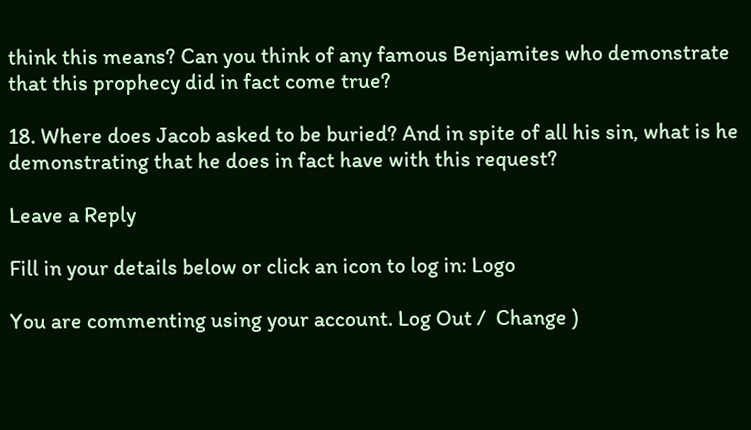think this means? Can you think of any famous Benjamites who demonstrate that this prophecy did in fact come true?

18. Where does Jacob asked to be buried? And in spite of all his sin, what is he demonstrating that he does in fact have with this request?

Leave a Reply

Fill in your details below or click an icon to log in: Logo

You are commenting using your account. Log Out /  Change )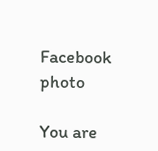Facebook photo

You are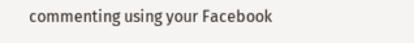commenting using your Facebook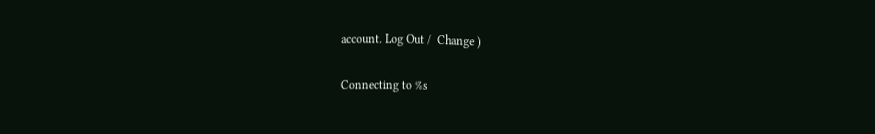account. Log Out /  Change )

Connecting to %s